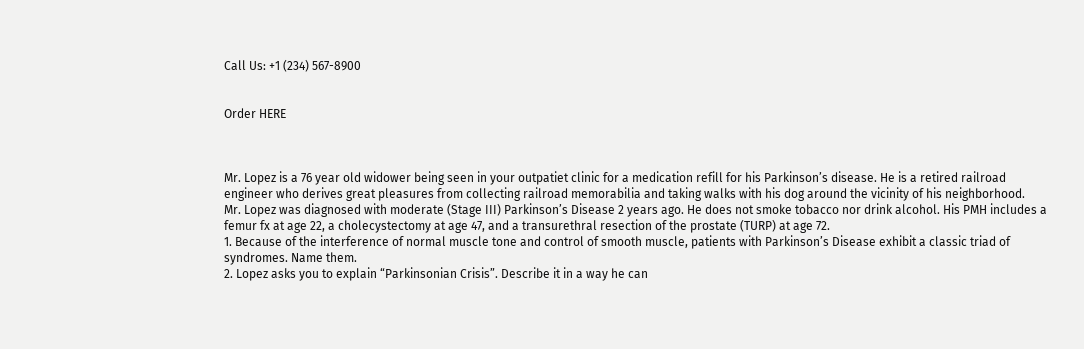Call Us: +1 (234) 567-8900


Order HERE



Mr. Lopez is a 76 year old widower being seen in your outpatiet clinic for a medication refill for his Parkinson’s disease. He is a retired railroad engineer who derives great pleasures from collecting railroad memorabilia and taking walks with his dog around the vicinity of his neighborhood.
Mr. Lopez was diagnosed with moderate (Stage III) Parkinson’s Disease 2 years ago. He does not smoke tobacco nor drink alcohol. His PMH includes a femur fx at age 22, a cholecystectomy at age 47, and a transurethral resection of the prostate (TURP) at age 72.
1. Because of the interference of normal muscle tone and control of smooth muscle, patients with Parkinson’s Disease exhibit a classic triad of syndromes. Name them.
2. Lopez asks you to explain “Parkinsonian Crisis”. Describe it in a way he can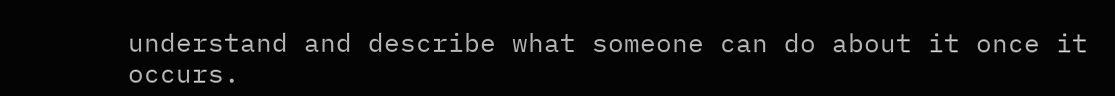understand and describe what someone can do about it once it occurs.